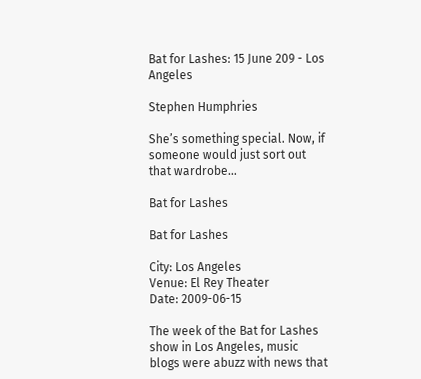Bat for Lashes: 15 June 209 - Los Angeles

Stephen Humphries

She’s something special. Now, if someone would just sort out that wardrobe…

Bat for Lashes

Bat for Lashes

City: Los Angeles
Venue: El Rey Theater
Date: 2009-06-15

The week of the Bat for Lashes show in Los Angeles, music blogs were abuzz with news that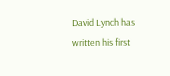David Lynch has written his first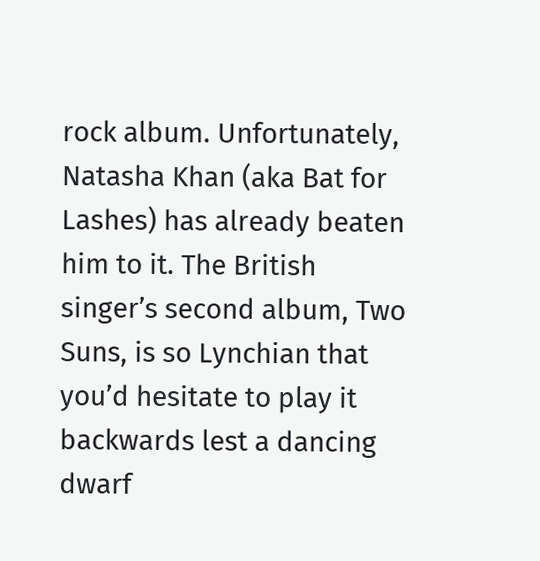rock album. Unfortunately, Natasha Khan (aka Bat for Lashes) has already beaten him to it. The British singer’s second album, Two Suns, is so Lynchian that you’d hesitate to play it backwards lest a dancing dwarf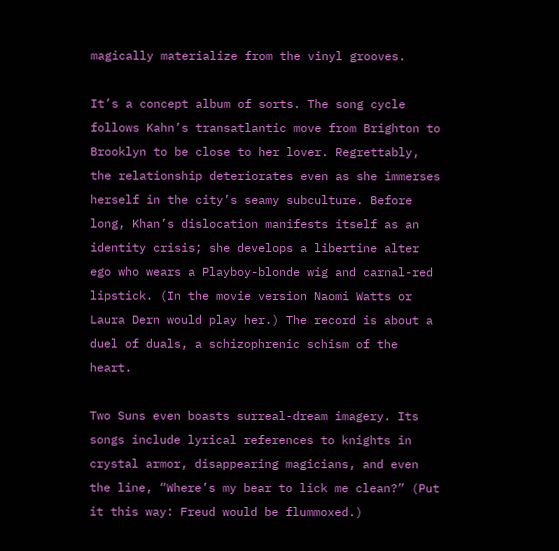magically materialize from the vinyl grooves.

It’s a concept album of sorts. The song cycle follows Kahn’s transatlantic move from Brighton to Brooklyn to be close to her lover. Regrettably, the relationship deteriorates even as she immerses herself in the city’s seamy subculture. Before long, Khan’s dislocation manifests itself as an identity crisis; she develops a libertine alter ego who wears a Playboy-blonde wig and carnal-red lipstick. (In the movie version Naomi Watts or Laura Dern would play her.) The record is about a duel of duals, a schizophrenic schism of the heart.

Two Suns even boasts surreal-dream imagery. Its songs include lyrical references to knights in crystal armor, disappearing magicians, and even the line, “Where’s my bear to lick me clean?” (Put it this way: Freud would be flummoxed.)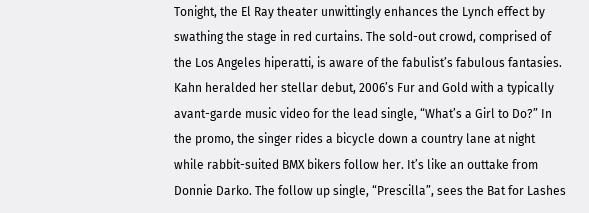Tonight, the El Ray theater unwittingly enhances the Lynch effect by swathing the stage in red curtains. The sold-out crowd, comprised of the Los Angeles hiperatti, is aware of the fabulist’s fabulous fantasies. Kahn heralded her stellar debut, 2006’s Fur and Gold with a typically avant-garde music video for the lead single, “What’s a Girl to Do?” In the promo, the singer rides a bicycle down a country lane at night while rabbit-suited BMX bikers follow her. It’s like an outtake from Donnie Darko. The follow up single, “Prescilla”, sees the Bat for Lashes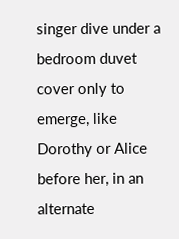singer dive under a bedroom duvet cover only to emerge, like Dorothy or Alice before her, in an alternate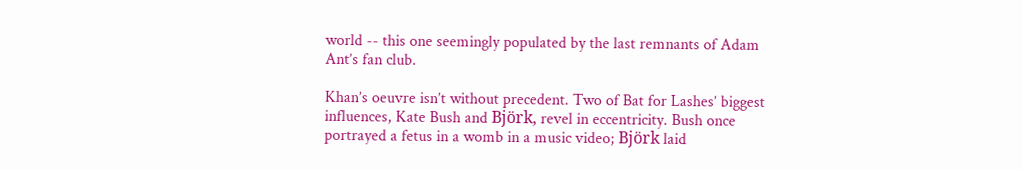world -- this one seemingly populated by the last remnants of Adam Ant’s fan club.

Khan’s oeuvre isn’t without precedent. Two of Bat for Lashes’ biggest influences, Kate Bush and Björk, revel in eccentricity. Bush once portrayed a fetus in a womb in a music video; Björk laid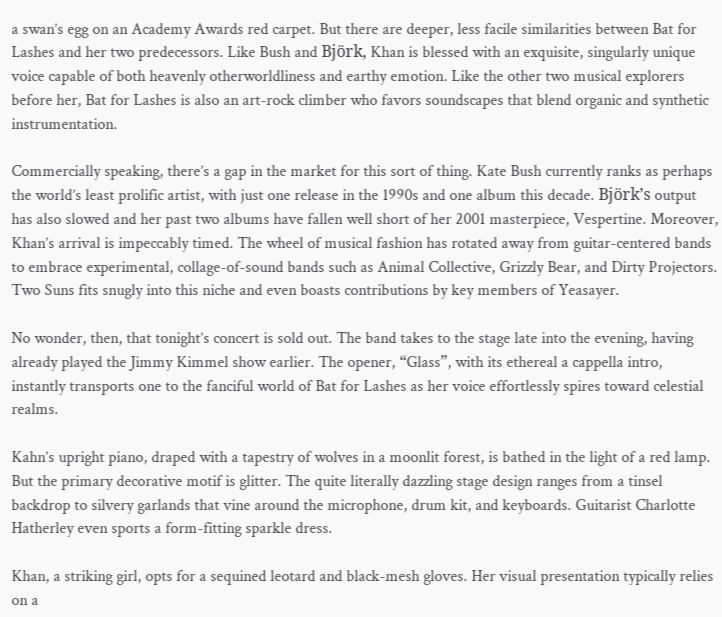a swan’s egg on an Academy Awards red carpet. But there are deeper, less facile similarities between Bat for Lashes and her two predecessors. Like Bush and Björk, Khan is blessed with an exquisite, singularly unique voice capable of both heavenly otherworldliness and earthy emotion. Like the other two musical explorers before her, Bat for Lashes is also an art-rock climber who favors soundscapes that blend organic and synthetic instrumentation.

Commercially speaking, there’s a gap in the market for this sort of thing. Kate Bush currently ranks as perhaps the world’s least prolific artist, with just one release in the 1990s and one album this decade. Björk’s output has also slowed and her past two albums have fallen well short of her 2001 masterpiece, Vespertine. Moreover, Khan’s arrival is impeccably timed. The wheel of musical fashion has rotated away from guitar-centered bands to embrace experimental, collage-of-sound bands such as Animal Collective, Grizzly Bear, and Dirty Projectors. Two Suns fits snugly into this niche and even boasts contributions by key members of Yeasayer.

No wonder, then, that tonight’s concert is sold out. The band takes to the stage late into the evening, having already played the Jimmy Kimmel show earlier. The opener, “Glass”, with its ethereal a cappella intro, instantly transports one to the fanciful world of Bat for Lashes as her voice effortlessly spires toward celestial realms.

Kahn’s upright piano, draped with a tapestry of wolves in a moonlit forest, is bathed in the light of a red lamp. But the primary decorative motif is glitter. The quite literally dazzling stage design ranges from a tinsel backdrop to silvery garlands that vine around the microphone, drum kit, and keyboards. Guitarist Charlotte Hatherley even sports a form-fitting sparkle dress.

Khan, a striking girl, opts for a sequined leotard and black-mesh gloves. Her visual presentation typically relies on a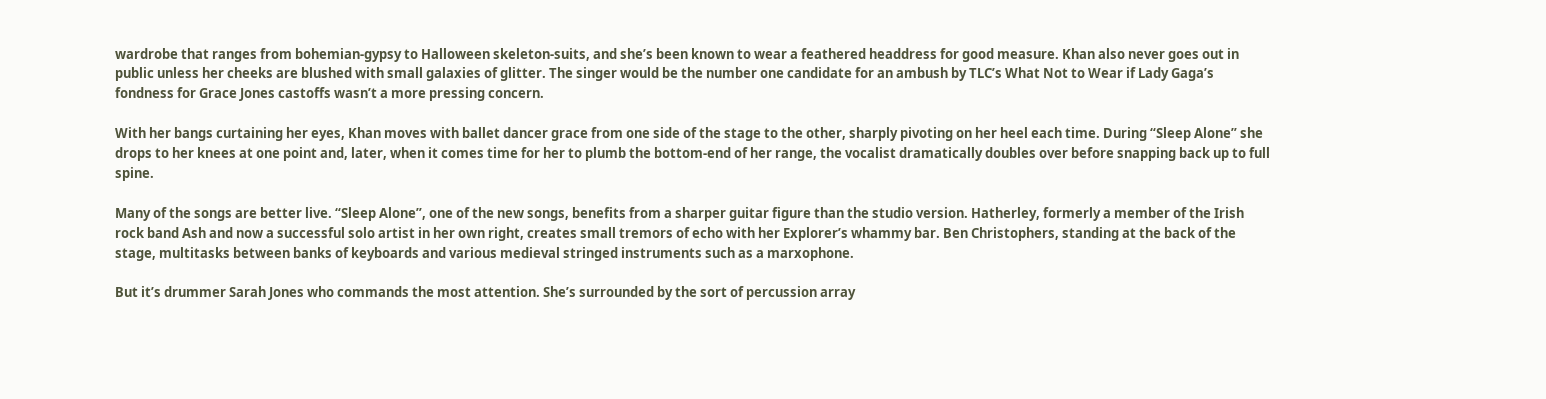wardrobe that ranges from bohemian-gypsy to Halloween skeleton-suits, and she’s been known to wear a feathered headdress for good measure. Khan also never goes out in public unless her cheeks are blushed with small galaxies of glitter. The singer would be the number one candidate for an ambush by TLC’s What Not to Wear if Lady Gaga’s fondness for Grace Jones castoffs wasn’t a more pressing concern.

With her bangs curtaining her eyes, Khan moves with ballet dancer grace from one side of the stage to the other, sharply pivoting on her heel each time. During “Sleep Alone” she drops to her knees at one point and, later, when it comes time for her to plumb the bottom-end of her range, the vocalist dramatically doubles over before snapping back up to full spine.

Many of the songs are better live. “Sleep Alone”, one of the new songs, benefits from a sharper guitar figure than the studio version. Hatherley, formerly a member of the Irish rock band Ash and now a successful solo artist in her own right, creates small tremors of echo with her Explorer’s whammy bar. Ben Christophers, standing at the back of the stage, multitasks between banks of keyboards and various medieval stringed instruments such as a marxophone.

But it’s drummer Sarah Jones who commands the most attention. She’s surrounded by the sort of percussion array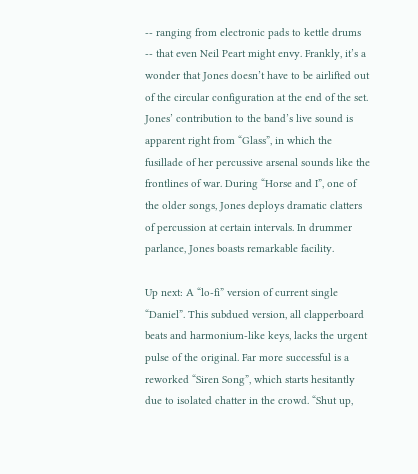-- ranging from electronic pads to kettle drums -- that even Neil Peart might envy. Frankly, it’s a wonder that Jones doesn’t have to be airlifted out of the circular configuration at the end of the set. Jones’ contribution to the band’s live sound is apparent right from “Glass”, in which the fusillade of her percussive arsenal sounds like the frontlines of war. During “Horse and I”, one of the older songs, Jones deploys dramatic clatters of percussion at certain intervals. In drummer parlance, Jones boasts remarkable facility.

Up next: A “lo-fi” version of current single “Daniel”. This subdued version, all clapperboard beats and harmonium-like keys, lacks the urgent pulse of the original. Far more successful is a reworked “Siren Song”, which starts hesitantly due to isolated chatter in the crowd. “Shut up,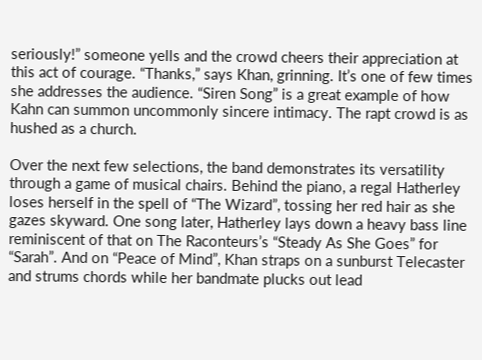seriously!” someone yells and the crowd cheers their appreciation at this act of courage. “Thanks,” says Khan, grinning. It’s one of few times she addresses the audience. “Siren Song” is a great example of how Kahn can summon uncommonly sincere intimacy. The rapt crowd is as hushed as a church.

Over the next few selections, the band demonstrates its versatility through a game of musical chairs. Behind the piano, a regal Hatherley loses herself in the spell of “The Wizard”, tossing her red hair as she gazes skyward. One song later, Hatherley lays down a heavy bass line reminiscent of that on The Raconteurs’s “Steady As She Goes” for “Sarah”. And on “Peace of Mind”, Khan straps on a sunburst Telecaster and strums chords while her bandmate plucks out lead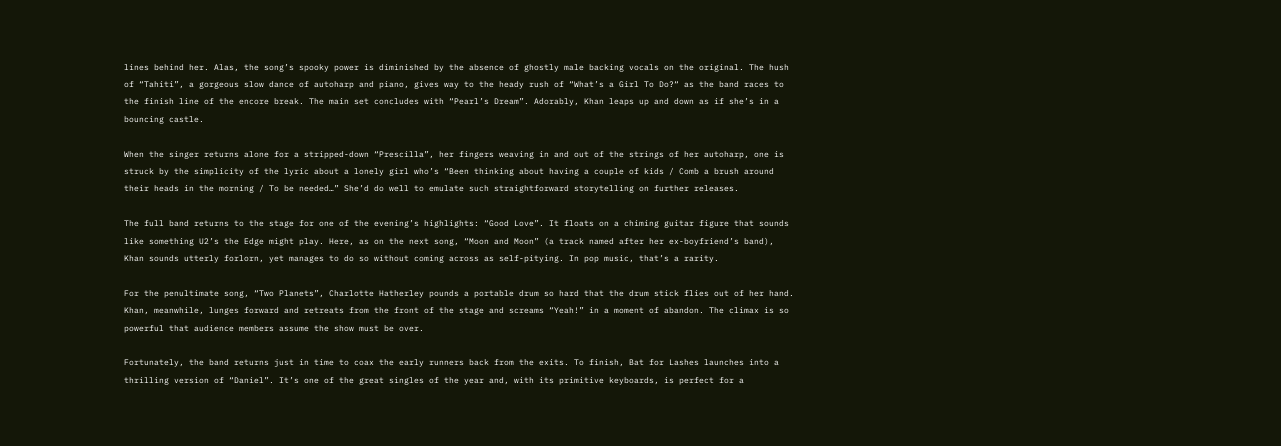lines behind her. Alas, the song’s spooky power is diminished by the absence of ghostly male backing vocals on the original. The hush of “Tahiti”, a gorgeous slow dance of autoharp and piano, gives way to the heady rush of “What’s a Girl To Do?“ as the band races to the finish line of the encore break. The main set concludes with “Pearl’s Dream”. Adorably, Khan leaps up and down as if she’s in a bouncing castle.

When the singer returns alone for a stripped-down “Prescilla”, her fingers weaving in and out of the strings of her autoharp, one is struck by the simplicity of the lyric about a lonely girl who’s “Been thinking about having a couple of kids / Comb a brush around their heads in the morning / To be needed…” She’d do well to emulate such straightforward storytelling on further releases.

The full band returns to the stage for one of the evening’s highlights: “Good Love”. It floats on a chiming guitar figure that sounds like something U2’s the Edge might play. Here, as on the next song, “Moon and Moon” (a track named after her ex-boyfriend’s band), Khan sounds utterly forlorn, yet manages to do so without coming across as self-pitying. In pop music, that’s a rarity.

For the penultimate song, “Two Planets”, Charlotte Hatherley pounds a portable drum so hard that the drum stick flies out of her hand. Khan, meanwhile, lunges forward and retreats from the front of the stage and screams “Yeah!” in a moment of abandon. The climax is so powerful that audience members assume the show must be over.

Fortunately, the band returns just in time to coax the early runners back from the exits. To finish, Bat for Lashes launches into a thrilling version of “Daniel”. It’s one of the great singles of the year and, with its primitive keyboards, is perfect for a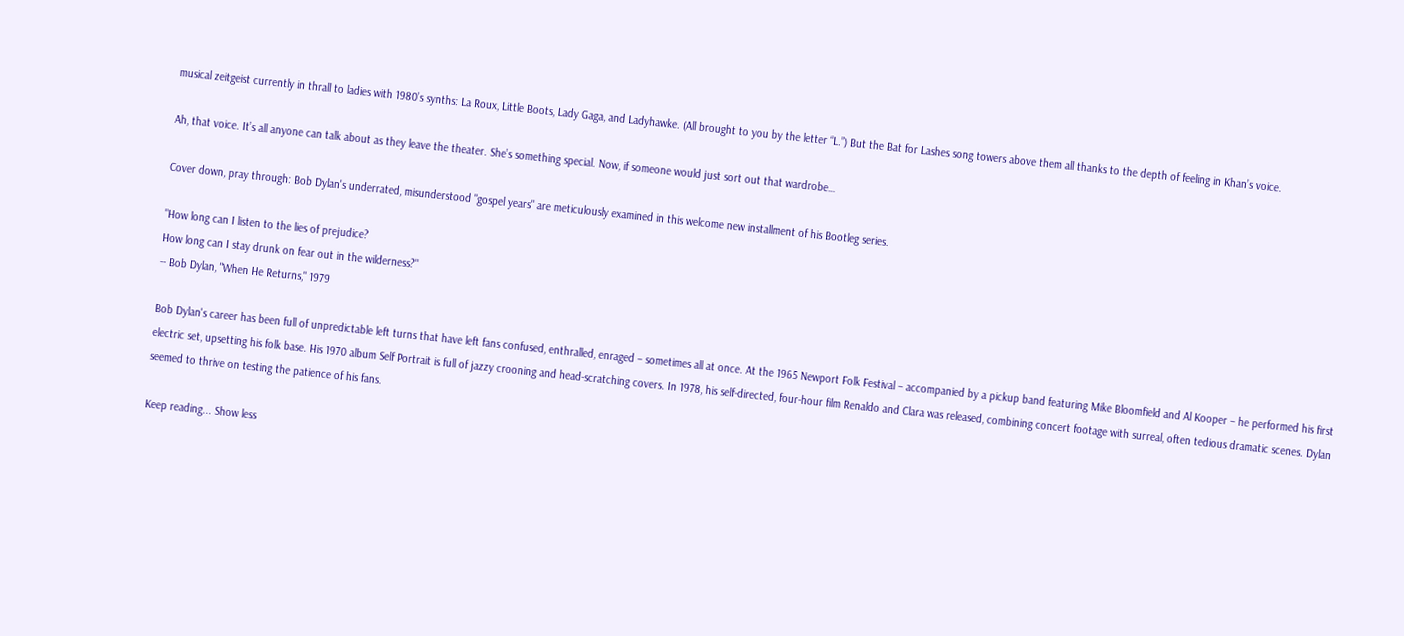musical zeitgeist currently in thrall to ladies with 1980’s synths: La Roux, Little Boots, Lady Gaga, and Ladyhawke. (All brought to you by the letter “L.”) But the Bat for Lashes song towers above them all thanks to the depth of feeling in Khan’s voice.

Ah, that voice. It’s all anyone can talk about as they leave the theater. She’s something special. Now, if someone would just sort out that wardrobe…

Cover down, pray through: Bob Dylan's underrated, misunderstood "gospel years" are meticulously examined in this welcome new installment of his Bootleg series.

"How long can I listen to the lies of prejudice?
How long can I stay drunk on fear out in the wilderness?"
-- Bob Dylan, "When He Returns," 1979

Bob Dylan's career has been full of unpredictable left turns that have left fans confused, enthralled, enraged – sometimes all at once. At the 1965 Newport Folk Festival – accompanied by a pickup band featuring Mike Bloomfield and Al Kooper – he performed his first electric set, upsetting his folk base. His 1970 album Self Portrait is full of jazzy crooning and head-scratching covers. In 1978, his self-directed, four-hour film Renaldo and Clara was released, combining concert footage with surreal, often tedious dramatic scenes. Dylan seemed to thrive on testing the patience of his fans.

Keep reading... Show less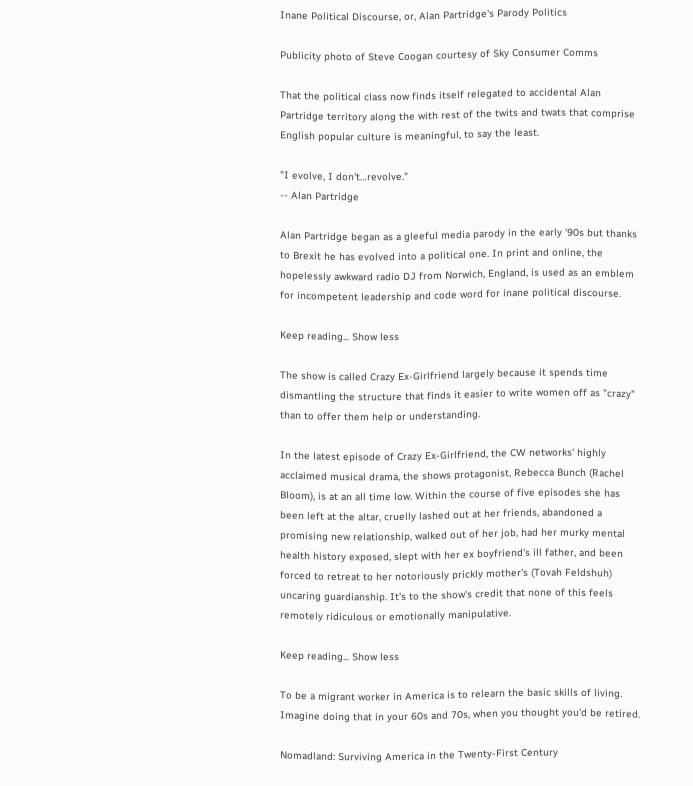Inane Political Discourse, or, Alan Partridge's Parody Politics

Publicity photo of Steve Coogan courtesy of Sky Consumer Comms

That the political class now finds itself relegated to accidental Alan Partridge territory along the with rest of the twits and twats that comprise English popular culture is meaningful, to say the least.

"I evolve, I don't…revolve."
-- Alan Partridge

Alan Partridge began as a gleeful media parody in the early '90s but thanks to Brexit he has evolved into a political one. In print and online, the hopelessly awkward radio DJ from Norwich, England, is used as an emblem for incompetent leadership and code word for inane political discourse.

Keep reading... Show less

The show is called Crazy Ex-Girlfriend largely because it spends time dismantling the structure that finds it easier to write women off as "crazy" than to offer them help or understanding.

In the latest episode of Crazy Ex-Girlfriend, the CW networks' highly acclaimed musical drama, the shows protagonist, Rebecca Bunch (Rachel Bloom), is at an all time low. Within the course of five episodes she has been left at the altar, cruelly lashed out at her friends, abandoned a promising new relationship, walked out of her job, had her murky mental health history exposed, slept with her ex boyfriend's ill father, and been forced to retreat to her notoriously prickly mother's (Tovah Feldshuh) uncaring guardianship. It's to the show's credit that none of this feels remotely ridiculous or emotionally manipulative.

Keep reading... Show less

To be a migrant worker in America is to relearn the basic skills of living. Imagine doing that in your 60s and 70s, when you thought you'd be retired.

Nomadland: Surviving America in the Twenty-First Century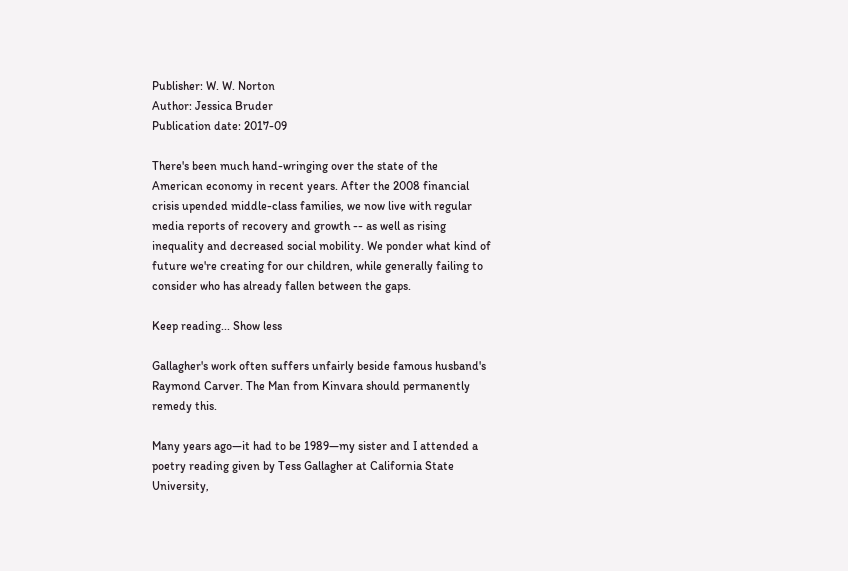Publisher: W. W. Norton
Author: Jessica Bruder
Publication date: 2017-09

There's been much hand-wringing over the state of the American economy in recent years. After the 2008 financial crisis upended middle-class families, we now live with regular media reports of recovery and growth -- as well as rising inequality and decreased social mobility. We ponder what kind of future we're creating for our children, while generally failing to consider who has already fallen between the gaps.

Keep reading... Show less

Gallagher's work often suffers unfairly beside famous husband's Raymond Carver. The Man from Kinvara should permanently remedy this.

Many years ago—it had to be 1989—my sister and I attended a poetry reading given by Tess Gallagher at California State University,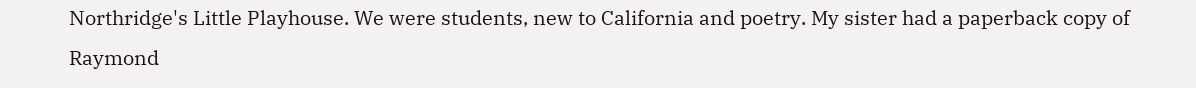Northridge's Little Playhouse. We were students, new to California and poetry. My sister had a paperback copy of Raymond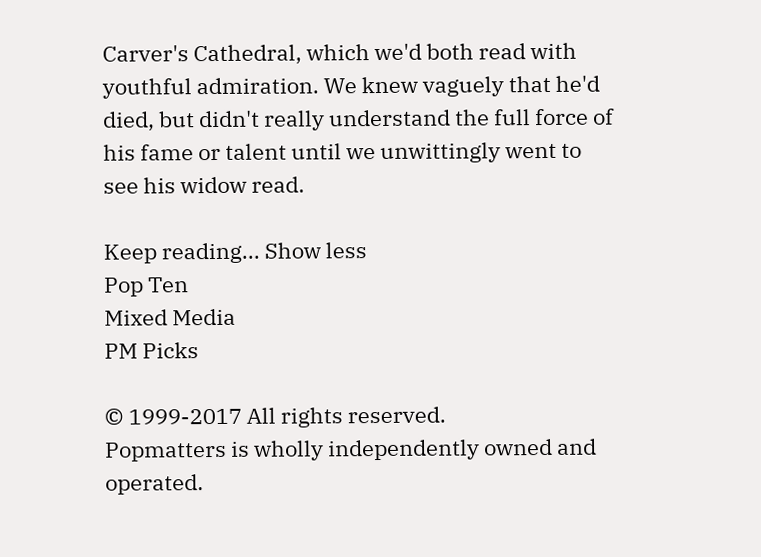Carver's Cathedral, which we'd both read with youthful admiration. We knew vaguely that he'd died, but didn't really understand the full force of his fame or talent until we unwittingly went to see his widow read.

Keep reading... Show less
Pop Ten
Mixed Media
PM Picks

© 1999-2017 All rights reserved.
Popmatters is wholly independently owned and operated.